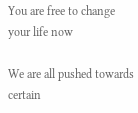You are free to change your life now

We are all pushed towards certain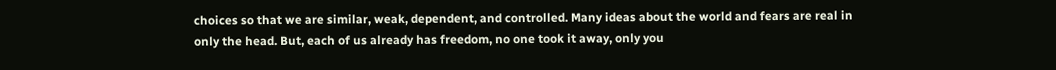choices so that we are similar, weak, dependent, and controlled. Many ideas about the world and fears are real in only the head. But, each of us already has freedom, no one took it away, only you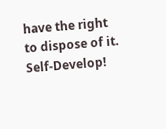have the right to dispose of it. Self-Develop!